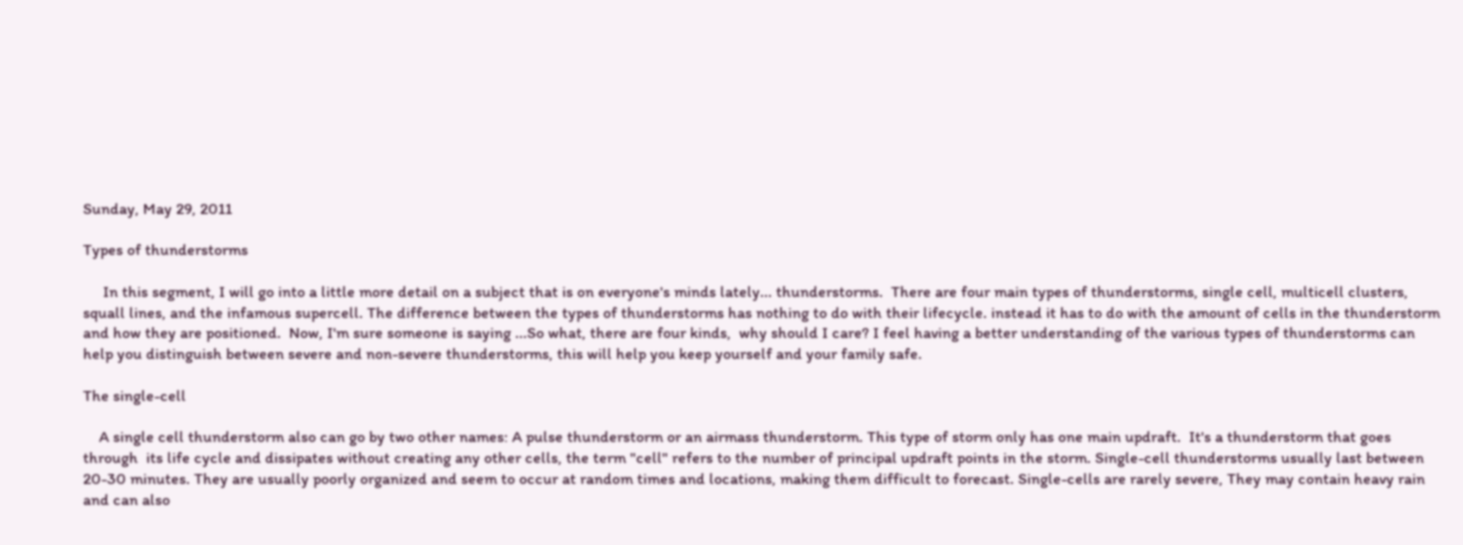Sunday, May 29, 2011

Types of thunderstorms

     In this segment, I will go into a little more detail on a subject that is on everyone's minds lately... thunderstorms.  There are four main types of thunderstorms, single cell, multicell clusters, squall lines, and the infamous supercell. The difference between the types of thunderstorms has nothing to do with their lifecycle. instead it has to do with the amount of cells in the thunderstorm and how they are positioned.  Now, I'm sure someone is saying ...So what, there are four kinds,  why should I care? I feel having a better understanding of the various types of thunderstorms can help you distinguish between severe and non-severe thunderstorms, this will help you keep yourself and your family safe.

The single-cell

    A single cell thunderstorm also can go by two other names: A pulse thunderstorm or an airmass thunderstorm. This type of storm only has one main updraft.  It's a thunderstorm that goes through  its life cycle and dissipates without creating any other cells, the term "cell" refers to the number of principal updraft points in the storm. Single-cell thunderstorms usually last between 20-30 minutes. They are usually poorly organized and seem to occur at random times and locations, making them difficult to forecast. Single-cells are rarely severe, They may contain heavy rain and can also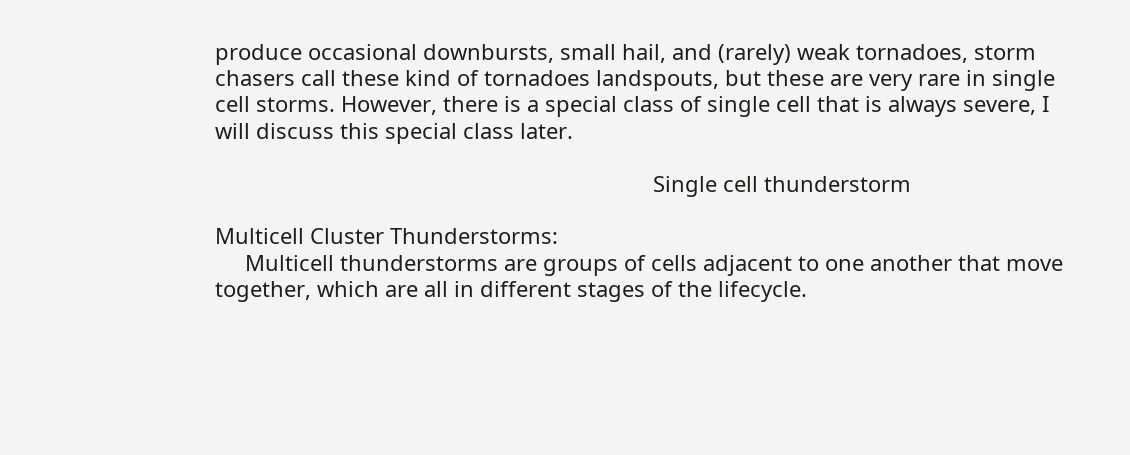produce occasional downbursts, small hail, and (rarely) weak tornadoes, storm chasers call these kind of tornadoes landspouts, but these are very rare in single cell storms. However, there is a special class of single cell that is always severe, I will discuss this special class later.

                                                                         Single cell thunderstorm

Multicell Cluster Thunderstorms:
     Multicell thunderstorms are groups of cells adjacent to one another that move together, which are all in different stages of the lifecycle.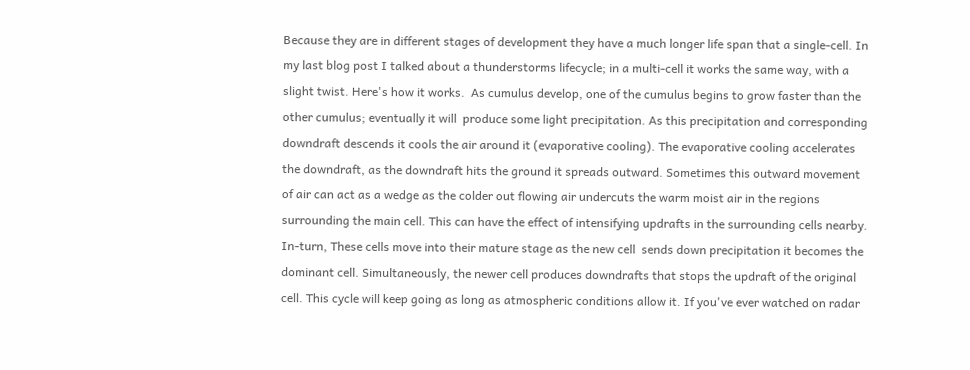Because they are in different stages of development they have a much longer life span that a single-cell. In my last blog post I talked about a thunderstorms lifecycle; in a multi-cell it works the same way, with a slight twist. Here's how it works.  As cumulus develop, one of the cumulus begins to grow faster than the other cumulus; eventually it will  produce some light precipitation. As this precipitation and corresponding downdraft descends it cools the air around it (evaporative cooling). The evaporative cooling accelerates the downdraft, as the downdraft hits the ground it spreads outward. Sometimes this outward movement of air can act as a wedge as the colder out flowing air undercuts the warm moist air in the regions surrounding the main cell. This can have the effect of intensifying updrafts in the surrounding cells nearby. In-turn, These cells move into their mature stage as the new cell  sends down precipitation it becomes the dominant cell. Simultaneously, the newer cell produces downdrafts that stops the updraft of the original cell. This cycle will keep going as long as atmospheric conditions allow it. If you've ever watched on radar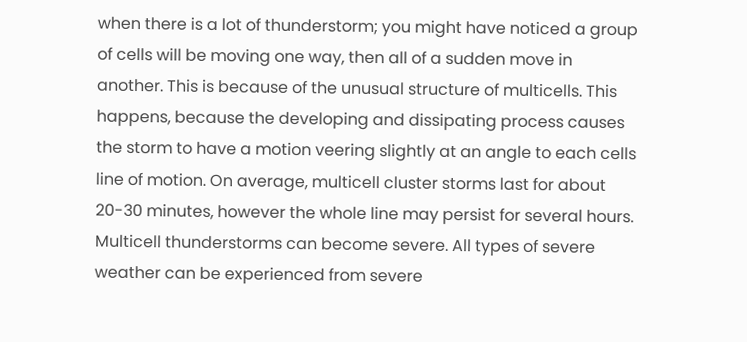when there is a lot of thunderstorm; you might have noticed a group of cells will be moving one way, then all of a sudden move in another. This is because of the unusual structure of multicells. This happens, because the developing and dissipating process causes the storm to have a motion veering slightly at an angle to each cells line of motion. On average, multicell cluster storms last for about 20-30 minutes, however the whole line may persist for several hours. Multicell thunderstorms can become severe. All types of severe weather can be experienced from severe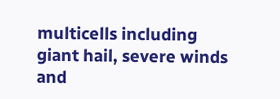multicells including giant hail, severe winds and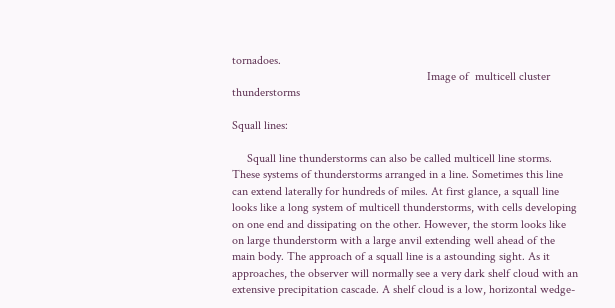tornadoes.
                                                                 Image of  multicell cluster thunderstorms

Squall lines:

     Squall line thunderstorms can also be called multicell line storms. These systems of thunderstorms arranged in a line. Sometimes this line can extend laterally for hundreds of miles. At first glance, a squall line looks like a long system of multicell thunderstorms, with cells developing on one end and dissipating on the other. However, the storm looks like on large thunderstorm with a large anvil extending well ahead of the main body. The approach of a squall line is a astounding sight. As it approaches, the observer will normally see a very dark shelf cloud with an extensive precipitation cascade. A shelf cloud is a low, horizontal wedge-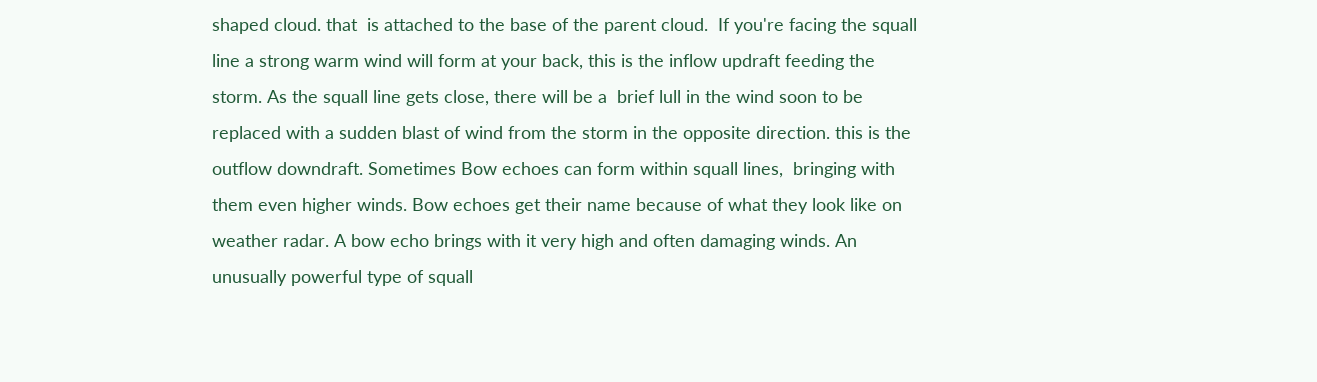shaped cloud. that  is attached to the base of the parent cloud.  If you're facing the squall line a strong warm wind will form at your back, this is the inflow updraft feeding the storm. As the squall line gets close, there will be a  brief lull in the wind soon to be replaced with a sudden blast of wind from the storm in the opposite direction. this is the outflow downdraft. Sometimes Bow echoes can form within squall lines,  bringing with them even higher winds. Bow echoes get their name because of what they look like on weather radar. A bow echo brings with it very high and often damaging winds. An unusually powerful type of squall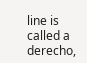line is called a derecho,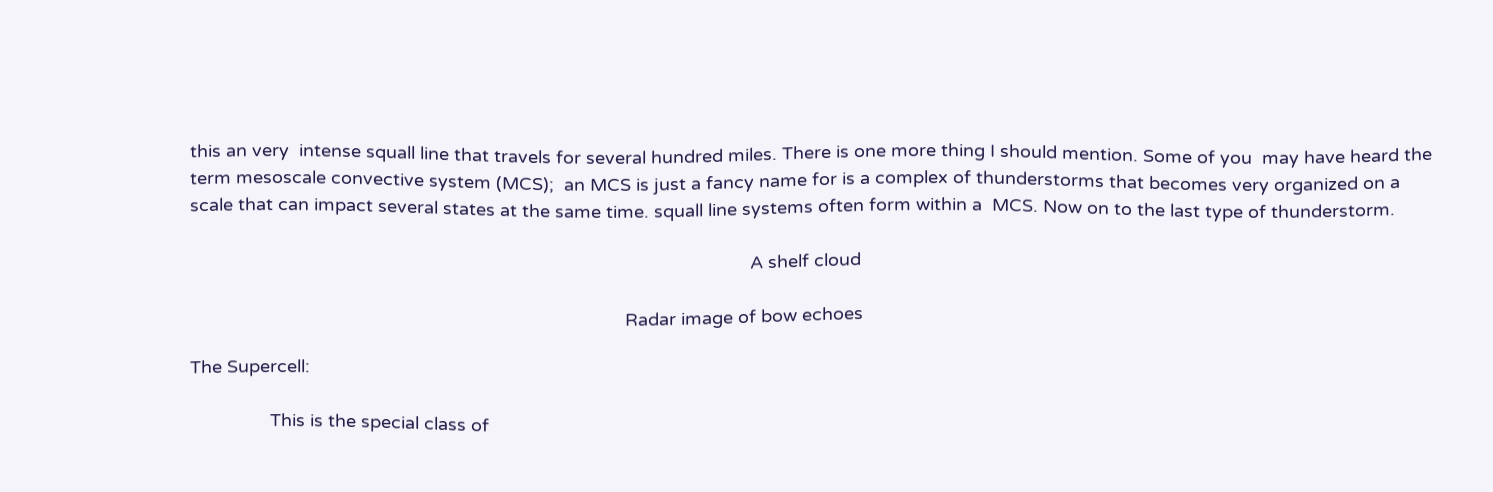this an very  intense squall line that travels for several hundred miles. There is one more thing I should mention. Some of you  may have heard the term mesoscale convective system (MCS);  an MCS is just a fancy name for is a complex of thunderstorms that becomes very organized on a scale that can impact several states at the same time. squall line systems often form within a  MCS. Now on to the last type of thunderstorm.

                                                                                                                A shelf cloud

                                                                                       Radar image of bow echoes

The Supercell:

                This is the special class of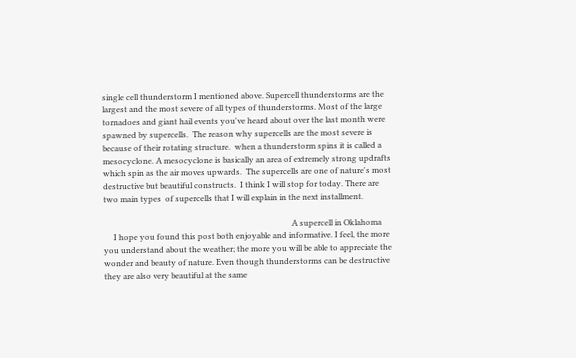single cell thunderstorm I mentioned above. Supercell thunderstorms are the largest and the most severe of all types of thunderstorms. Most of the large tornadoes and giant hail events you've heard about over the last month were spawned by supercells.  The reason why supercells are the most severe is because of their rotating structure.  when a thunderstorm spins it is called a mesocyclone. A mesocyclone is basically an area of extremely strong updrafts which spin as the air moves upwards.  The supercells are one of nature's most destructive but beautiful constructs.  I think I will stop for today. There are two main types  of supercells that I will explain in the next installment.

                                                                                              A supercell in Oklahoma
     I hope you found this post both enjoyable and informative. I feel, the more you understand about the weather; the more you will be able to appreciate the wonder and beauty of nature. Even though thunderstorms can be destructive they are also very beautiful at the same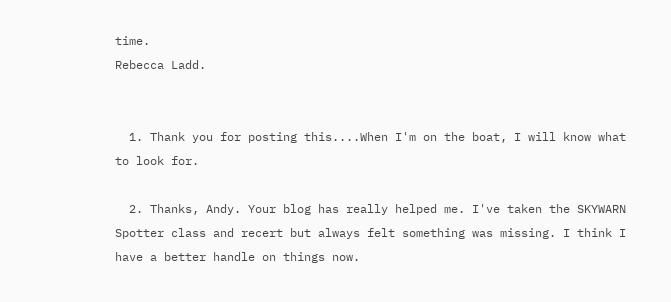time.
Rebecca Ladd.


  1. Thank you for posting this....When I'm on the boat, I will know what to look for.

  2. Thanks, Andy. Your blog has really helped me. I've taken the SKYWARN Spotter class and recert but always felt something was missing. I think I have a better handle on things now.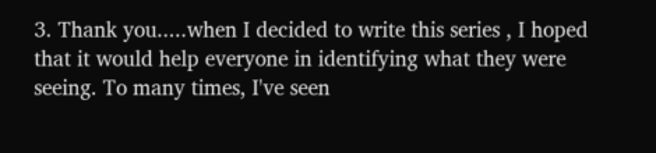3. Thank you.....when I decided to write this series , I hoped that it would help everyone in identifying what they were seeing. To many times, I've seen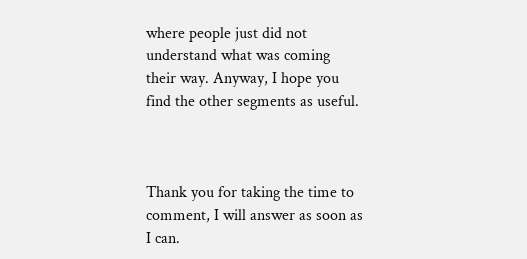where people just did not understand what was coming their way. Anyway, I hope you find the other segments as useful.



Thank you for taking the time to comment, I will answer as soon as I can.